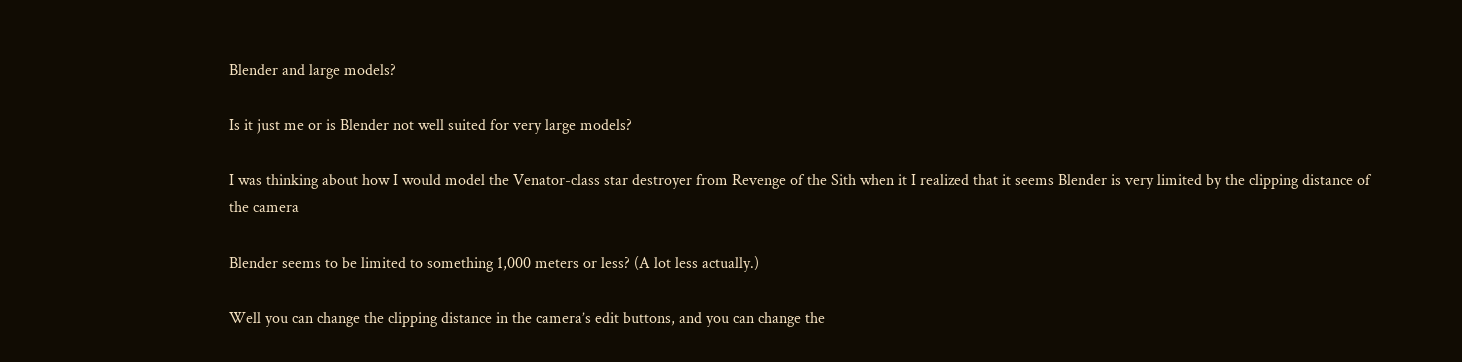Blender and large models?

Is it just me or is Blender not well suited for very large models?

I was thinking about how I would model the Venator-class star destroyer from Revenge of the Sith when it I realized that it seems Blender is very limited by the clipping distance of the camera

Blender seems to be limited to something 1,000 meters or less? (A lot less actually.)

Well you can change the clipping distance in the camera’s edit buttons, and you can change the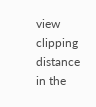view clipping distance in the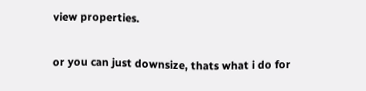view properties.

or you can just downsize, thats what i do for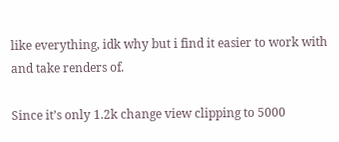like everything, idk why but i find it easier to work with and take renders of.

Since it’s only 1.2k change view clipping to 5000